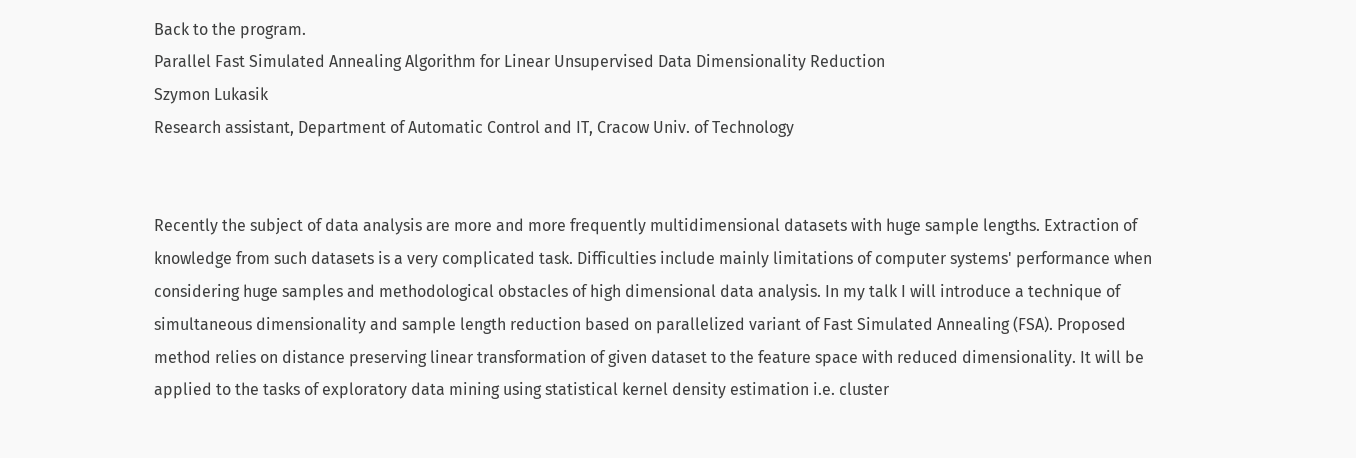Back to the program.
Parallel Fast Simulated Annealing Algorithm for Linear Unsupervised Data Dimensionality Reduction
Szymon Lukasik
Research assistant, Department of Automatic Control and IT, Cracow Univ. of Technology


Recently the subject of data analysis are more and more frequently multidimensional datasets with huge sample lengths. Extraction of knowledge from such datasets is a very complicated task. Difficulties include mainly limitations of computer systems' performance when considering huge samples and methodological obstacles of high dimensional data analysis. In my talk I will introduce a technique of simultaneous dimensionality and sample length reduction based on parallelized variant of Fast Simulated Annealing (FSA). Proposed method relies on distance preserving linear transformation of given dataset to the feature space with reduced dimensionality. It will be applied to the tasks of exploratory data mining using statistical kernel density estimation i.e. cluster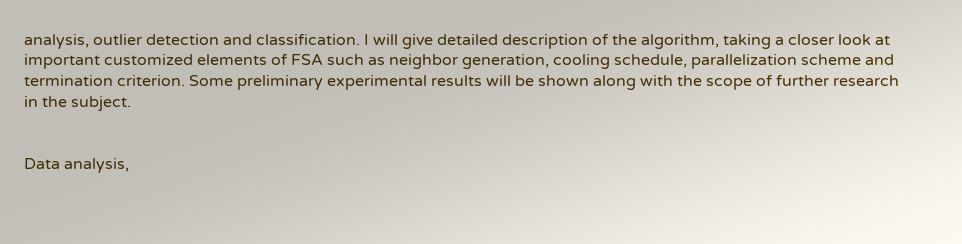analysis, outlier detection and classification. I will give detailed description of the algorithm, taking a closer look at important customized elements of FSA such as neighbor generation, cooling schedule, parallelization scheme and termination criterion. Some preliminary experimental results will be shown along with the scope of further research in the subject.


Data analysis,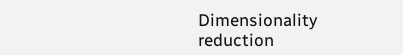Dimensionality reduction